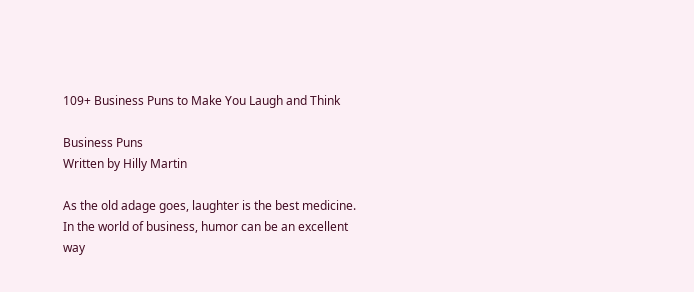109+ Business Puns to Make You Laugh and Think

Business Puns
Written by Hilly Martin

As the old adage goes, laughter is the best medicine. In the world of business, humor can be an excellent way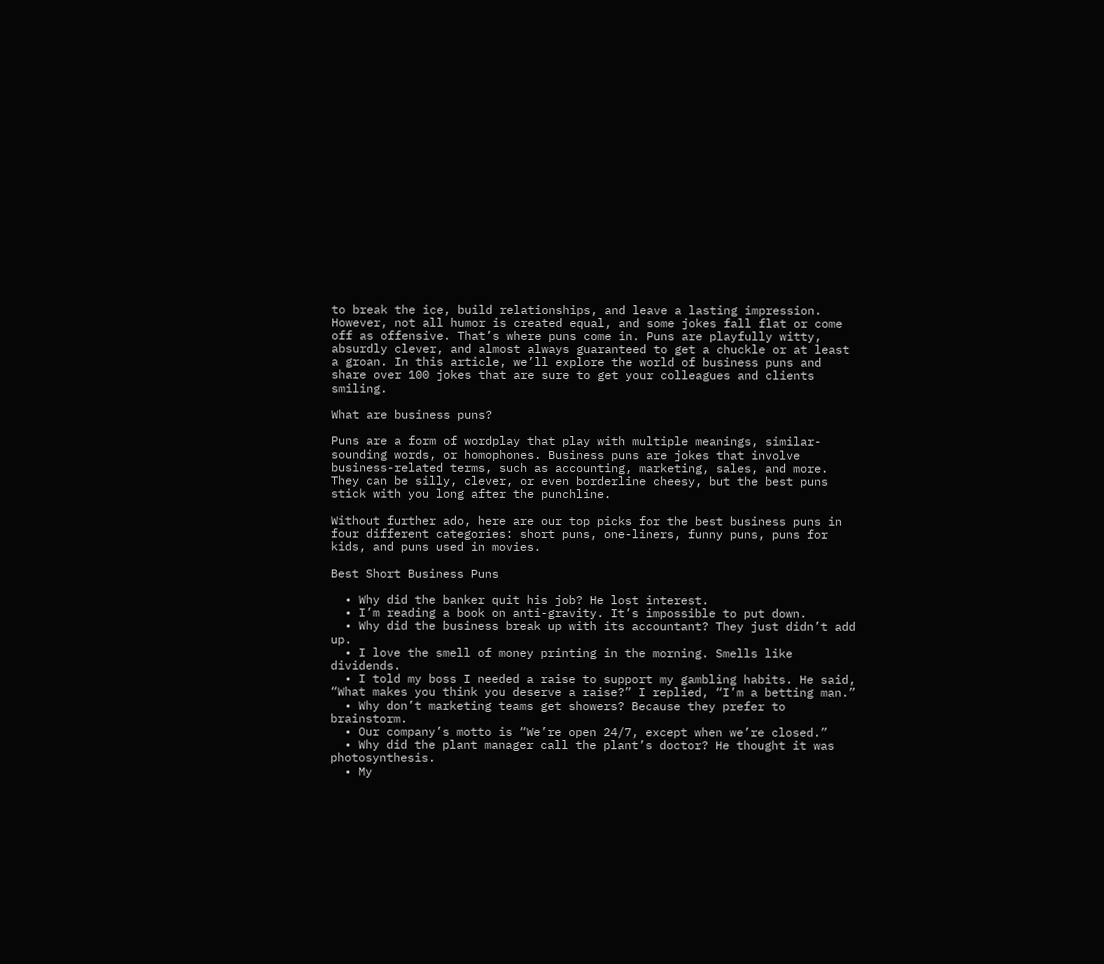to break the ice, build relationships, and leave a lasting impression. However, not all humor is created equal, and some jokes fall flat or come off as offensive. That’s where puns come in. Puns are playfully witty, absurdly clever, and almost always guaranteed to get a chuckle or at least a groan. In this article, we’ll explore the world of business puns and share over 100 jokes that are sure to get your colleagues and clients smiling.

What are business puns?

Puns are a form of wordplay that play with multiple meanings, similar-sounding words, or homophones. Business puns are jokes that involve business-related terms, such as accounting, marketing, sales, and more. They can be silly, clever, or even borderline cheesy, but the best puns stick with you long after the punchline.

Without further ado, here are our top picks for the best business puns in four different categories: short puns, one-liners, funny puns, puns for kids, and puns used in movies.

Best Short Business Puns

  • Why did the banker quit his job? He lost interest.
  • I’m reading a book on anti-gravity. It’s impossible to put down.
  • Why did the business break up with its accountant? They just didn’t add up.
  • I love the smell of money printing in the morning. Smells like dividends.
  • I told my boss I needed a raise to support my gambling habits. He said, “What makes you think you deserve a raise?” I replied, “I’m a betting man.”
  • Why don’t marketing teams get showers? Because they prefer to brainstorm.
  • Our company’s motto is “We’re open 24/7, except when we’re closed.”
  • Why did the plant manager call the plant’s doctor? He thought it was photosynthesis.
  • My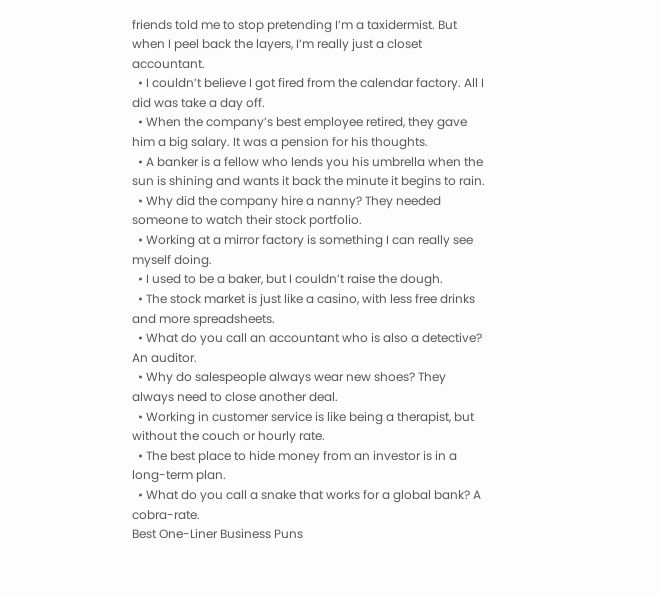friends told me to stop pretending I’m a taxidermist. But when I peel back the layers, I’m really just a closet accountant.
  • I couldn’t believe I got fired from the calendar factory. All I did was take a day off.
  • When the company’s best employee retired, they gave him a big salary. It was a pension for his thoughts.
  • A banker is a fellow who lends you his umbrella when the sun is shining and wants it back the minute it begins to rain.
  • Why did the company hire a nanny? They needed someone to watch their stock portfolio.
  • Working at a mirror factory is something I can really see myself doing.
  • I used to be a baker, but I couldn’t raise the dough.
  • The stock market is just like a casino, with less free drinks and more spreadsheets.
  • What do you call an accountant who is also a detective? An auditor.
  • Why do salespeople always wear new shoes? They always need to close another deal.
  • Working in customer service is like being a therapist, but without the couch or hourly rate.
  • The best place to hide money from an investor is in a long-term plan.
  • What do you call a snake that works for a global bank? A cobra-rate.
Best One-Liner Business Puns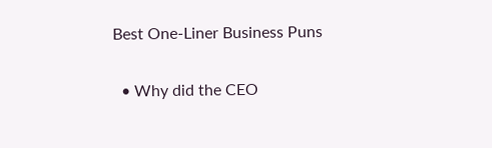Best One-Liner Business Puns

  • Why did the CEO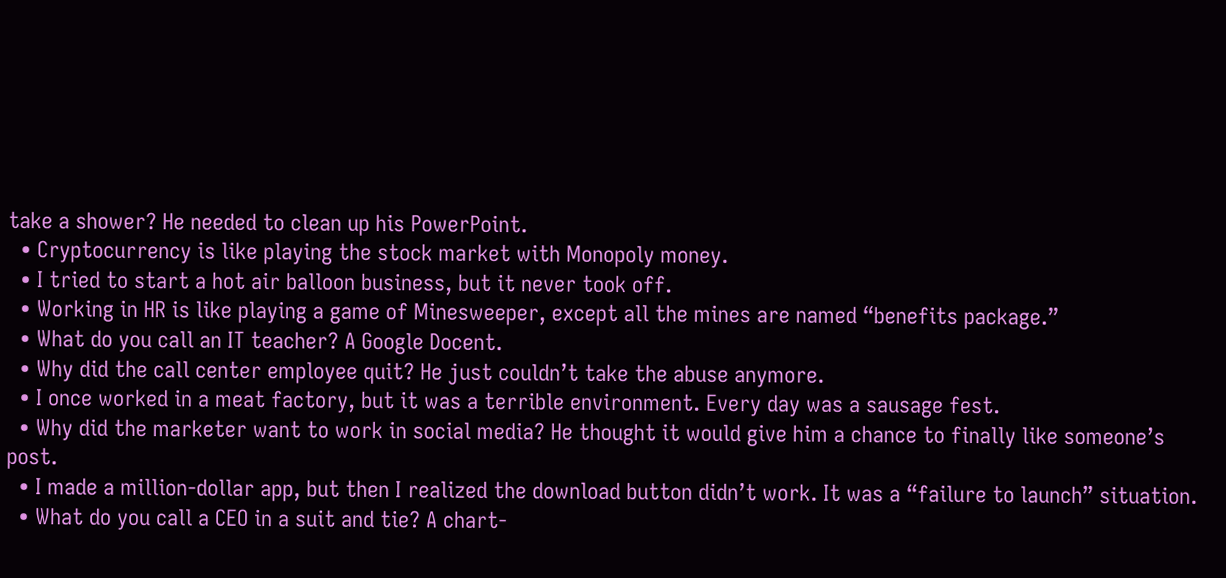take a shower? He needed to clean up his PowerPoint.
  • Cryptocurrency is like playing the stock market with Monopoly money.
  • I tried to start a hot air balloon business, but it never took off.
  • Working in HR is like playing a game of Minesweeper, except all the mines are named “benefits package.”
  • What do you call an IT teacher? A Google Docent.
  • Why did the call center employee quit? He just couldn’t take the abuse anymore.
  • I once worked in a meat factory, but it was a terrible environment. Every day was a sausage fest.
  • Why did the marketer want to work in social media? He thought it would give him a chance to finally like someone’s post.
  • I made a million-dollar app, but then I realized the download button didn’t work. It was a “failure to launch” situation.
  • What do you call a CEO in a suit and tie? A chart-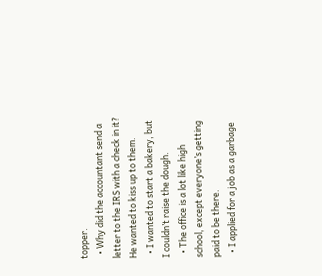topper.
  • Why did the accountant send a letter to the IRS with a check in it? He wanted to kiss up to them.
  • I wanted to start a bakery, but I couldn’t raise the dough.
  • The office is a lot like high school, except everyone’s getting paid to be there.
  • I applied for a job as a garbage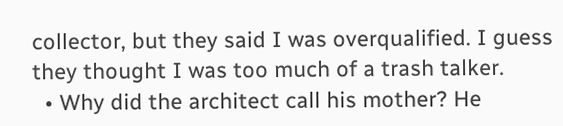collector, but they said I was overqualified. I guess they thought I was too much of a trash talker.
  • Why did the architect call his mother? He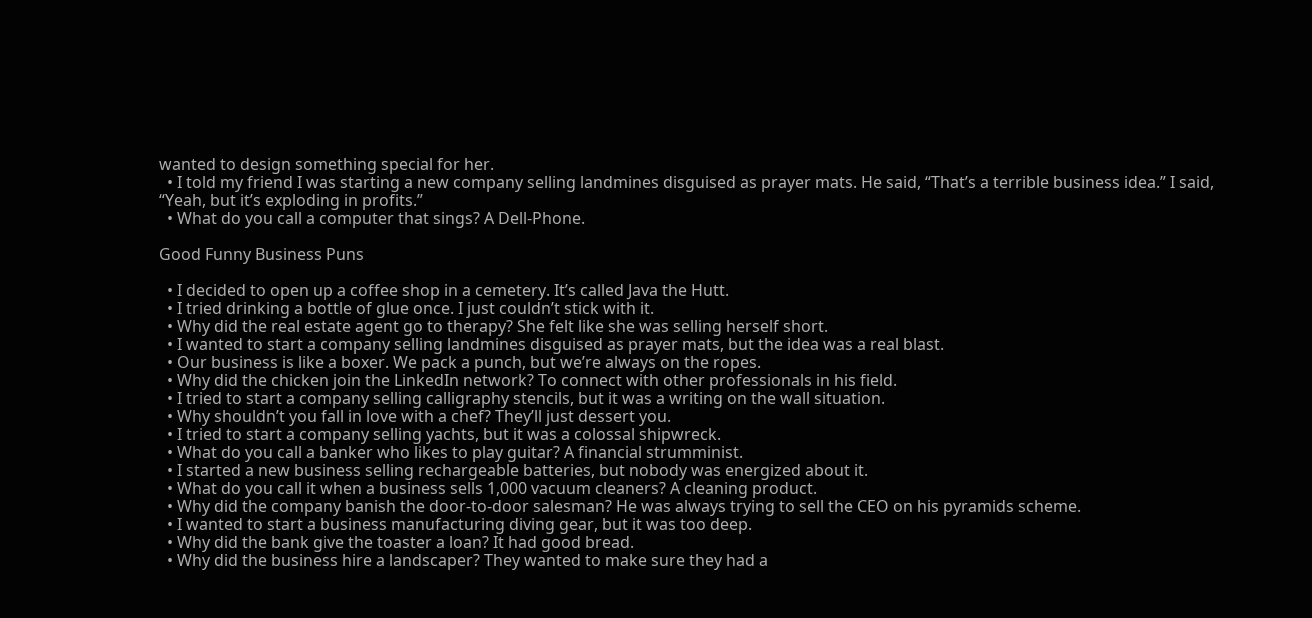wanted to design something special for her.
  • I told my friend I was starting a new company selling landmines disguised as prayer mats. He said, “That’s a terrible business idea.” I said, “Yeah, but it’s exploding in profits.”
  • What do you call a computer that sings? A Dell-Phone.

Good Funny Business Puns

  • I decided to open up a coffee shop in a cemetery. It’s called Java the Hutt.
  • I tried drinking a bottle of glue once. I just couldn’t stick with it.
  • Why did the real estate agent go to therapy? She felt like she was selling herself short.
  • I wanted to start a company selling landmines disguised as prayer mats, but the idea was a real blast.
  • Our business is like a boxer. We pack a punch, but we’re always on the ropes.
  • Why did the chicken join the LinkedIn network? To connect with other professionals in his field.
  • I tried to start a company selling calligraphy stencils, but it was a writing on the wall situation.
  • Why shouldn’t you fall in love with a chef? They’ll just dessert you.
  • I tried to start a company selling yachts, but it was a colossal shipwreck.
  • What do you call a banker who likes to play guitar? A financial strumminist.
  • I started a new business selling rechargeable batteries, but nobody was energized about it.
  • What do you call it when a business sells 1,000 vacuum cleaners? A cleaning product.
  • Why did the company banish the door-to-door salesman? He was always trying to sell the CEO on his pyramids scheme.
  • I wanted to start a business manufacturing diving gear, but it was too deep.
  • Why did the bank give the toaster a loan? It had good bread.
  • Why did the business hire a landscaper? They wanted to make sure they had a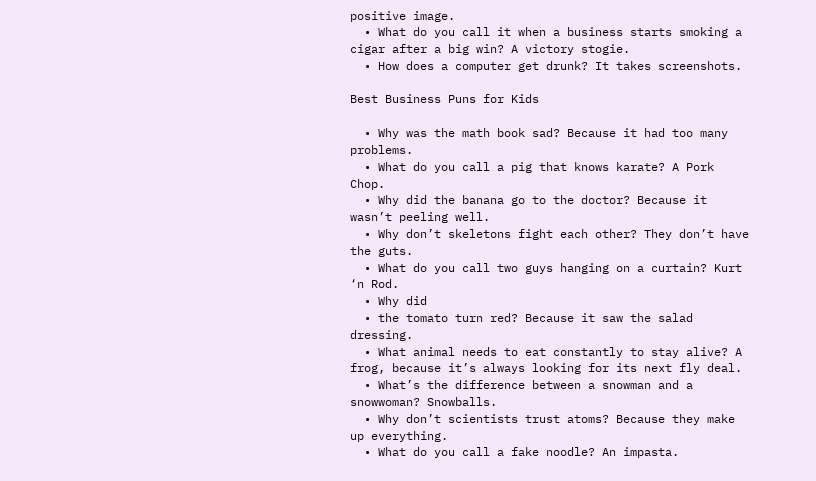positive image.
  • What do you call it when a business starts smoking a cigar after a big win? A victory stogie.
  • How does a computer get drunk? It takes screenshots.

Best Business Puns for Kids

  • Why was the math book sad? Because it had too many problems.
  • What do you call a pig that knows karate? A Pork Chop.
  • Why did the banana go to the doctor? Because it wasn’t peeling well.
  • Why don’t skeletons fight each other? They don’t have the guts.
  • What do you call two guys hanging on a curtain? Kurt ‘n Rod.
  • Why did
  • the tomato turn red? Because it saw the salad dressing.
  • What animal needs to eat constantly to stay alive? A frog, because it’s always looking for its next fly deal.
  • What’s the difference between a snowman and a snowwoman? Snowballs.
  • Why don’t scientists trust atoms? Because they make up everything.
  • What do you call a fake noodle? An impasta.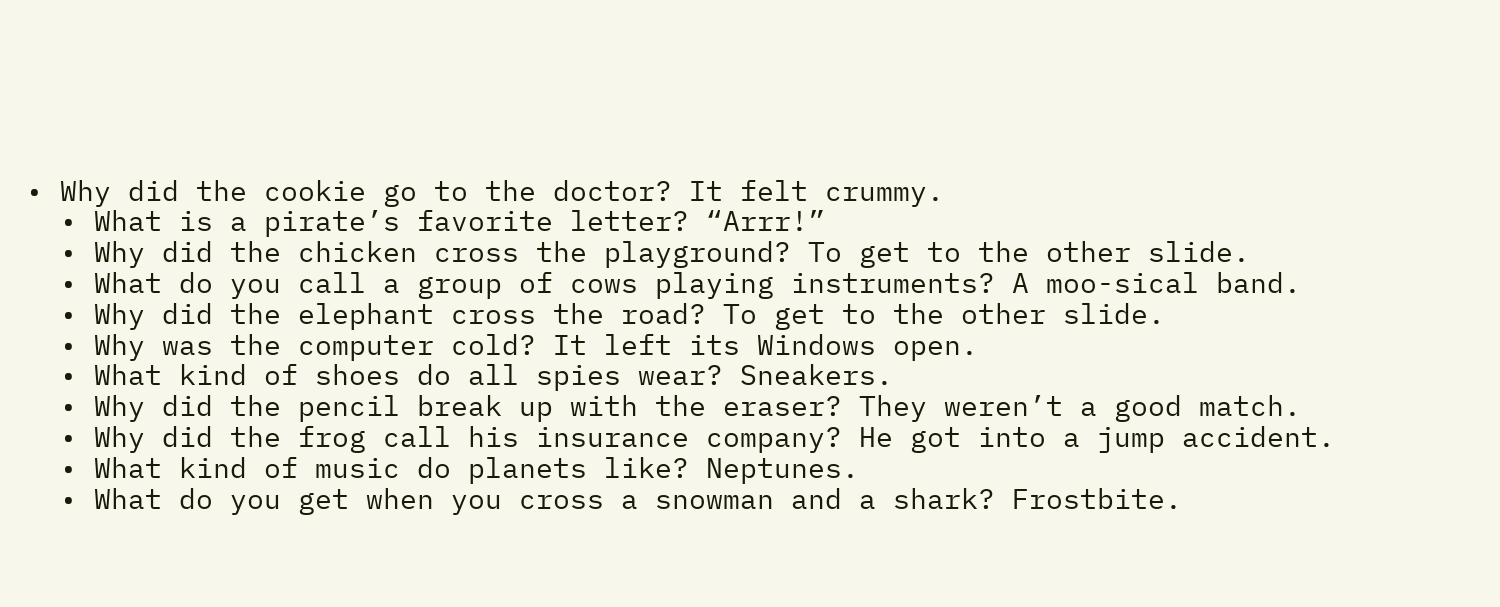• Why did the cookie go to the doctor? It felt crummy.
  • What is a pirate’s favorite letter? “Arrr!”
  • Why did the chicken cross the playground? To get to the other slide.
  • What do you call a group of cows playing instruments? A moo-sical band.
  • Why did the elephant cross the road? To get to the other slide.
  • Why was the computer cold? It left its Windows open.
  • What kind of shoes do all spies wear? Sneakers.
  • Why did the pencil break up with the eraser? They weren’t a good match.
  • Why did the frog call his insurance company? He got into a jump accident.
  • What kind of music do planets like? Neptunes.
  • What do you get when you cross a snowman and a shark? Frostbite.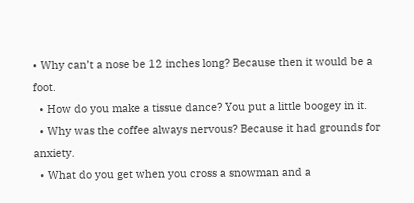• Why can’t a nose be 12 inches long? Because then it would be a foot.
  • How do you make a tissue dance? You put a little boogey in it.
  • Why was the coffee always nervous? Because it had grounds for anxiety.
  • What do you get when you cross a snowman and a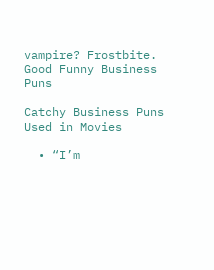vampire? Frostbite.
Good Funny Business Puns

Catchy Business Puns Used in Movies

  • “I’m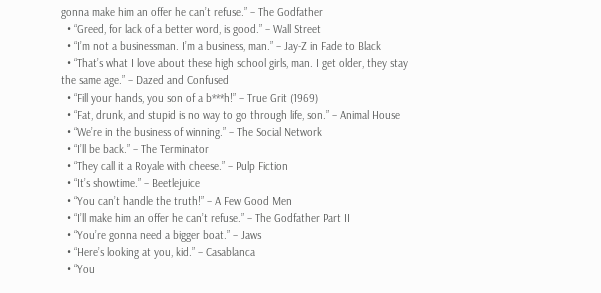gonna make him an offer he can’t refuse.” – The Godfather
  • “Greed, for lack of a better word, is good.” – Wall Street
  • “I’m not a businessman. I’m a business, man.” – Jay-Z in Fade to Black
  • “That’s what I love about these high school girls, man. I get older, they stay the same age.” – Dazed and Confused
  • “Fill your hands, you son of a b***h!” – True Grit (1969)
  • “Fat, drunk, and stupid is no way to go through life, son.” – Animal House
  • “We’re in the business of winning.” – The Social Network
  • “I’ll be back.” – The Terminator
  • “They call it a Royale with cheese.” – Pulp Fiction
  • “It’s showtime.” – Beetlejuice
  • “You can’t handle the truth!” – A Few Good Men
  • “I’ll make him an offer he can’t refuse.” – The Godfather Part II
  • “You’re gonna need a bigger boat.” – Jaws
  • “Here’s looking at you, kid.” – Casablanca
  • “You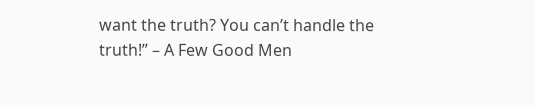want the truth? You can’t handle the truth!” – A Few Good Men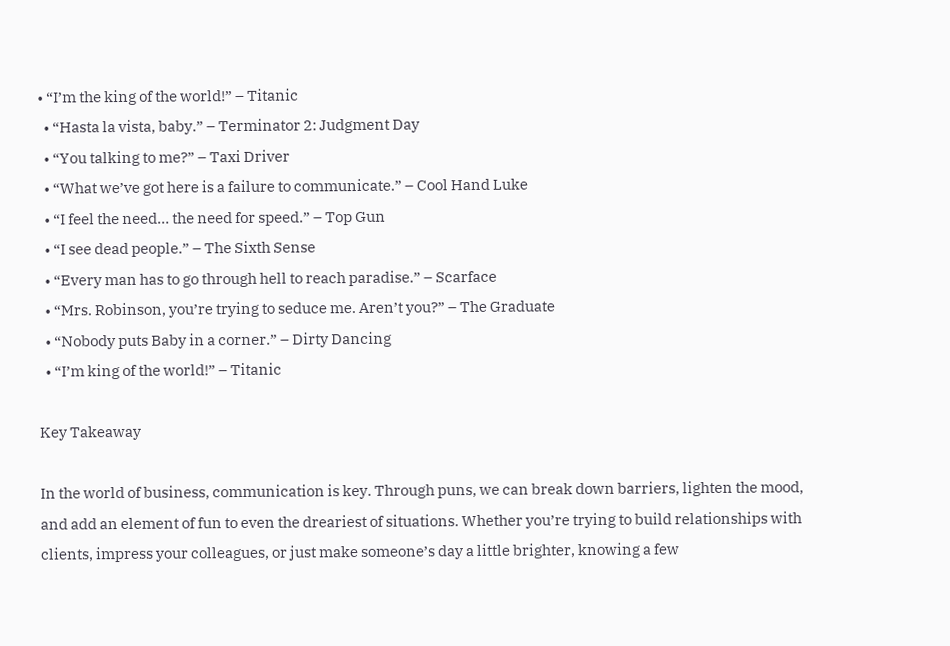• “I’m the king of the world!” – Titanic
  • “Hasta la vista, baby.” – Terminator 2: Judgment Day
  • “You talking to me?” – Taxi Driver
  • “What we’ve got here is a failure to communicate.” – Cool Hand Luke
  • “I feel the need… the need for speed.” – Top Gun
  • “I see dead people.” – The Sixth Sense
  • “Every man has to go through hell to reach paradise.” – Scarface
  • “Mrs. Robinson, you’re trying to seduce me. Aren’t you?” – The Graduate
  • “Nobody puts Baby in a corner.” – Dirty Dancing
  • “I’m king of the world!” – Titanic

Key Takeaway

In the world of business, communication is key. Through puns, we can break down barriers, lighten the mood, and add an element of fun to even the dreariest of situations. Whether you’re trying to build relationships with clients, impress your colleagues, or just make someone’s day a little brighter, knowing a few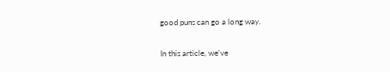good puns can go a long way.

In this article, we’ve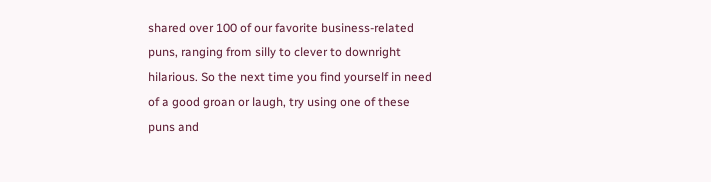shared over 100 of our favorite business-related puns, ranging from silly to clever to downright hilarious. So the next time you find yourself in need of a good groan or laugh, try using one of these puns and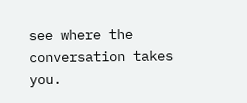see where the conversation takes you.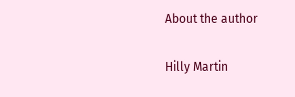About the author

Hilly Martin